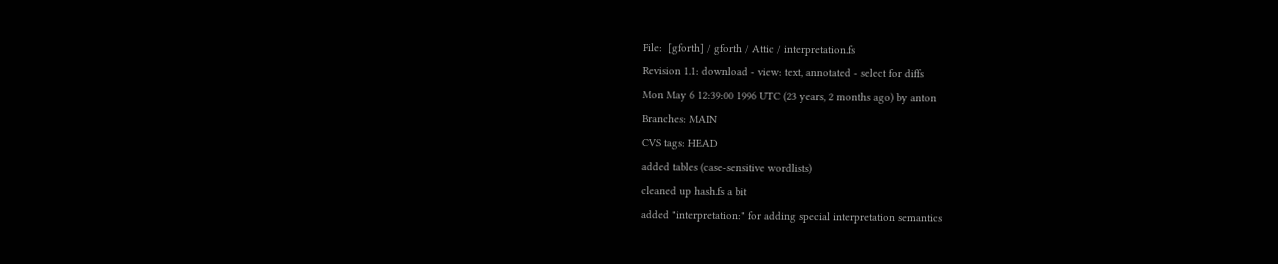File:  [gforth] / gforth / Attic / interpretation.fs
Revision 1.1: download - view: text, annotated - select for diffs
Mon May 6 12:39:00 1996 UTC (23 years, 2 months ago) by anton
Branches: MAIN
CVS tags: HEAD
added tables (case-sensitive wordlists)
cleaned up hash.fs a bit
added "interpretation:" for adding special interpretation semantics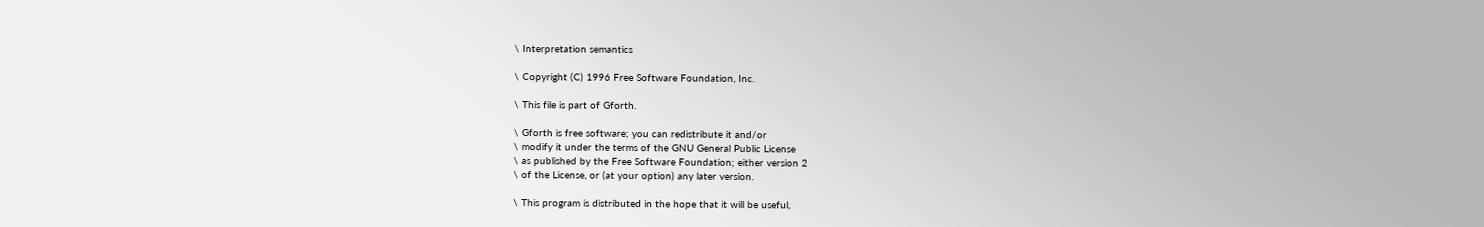\ Interpretation semantics

\ Copyright (C) 1996 Free Software Foundation, Inc.

\ This file is part of Gforth.

\ Gforth is free software; you can redistribute it and/or
\ modify it under the terms of the GNU General Public License
\ as published by the Free Software Foundation; either version 2
\ of the License, or (at your option) any later version.

\ This program is distributed in the hope that it will be useful,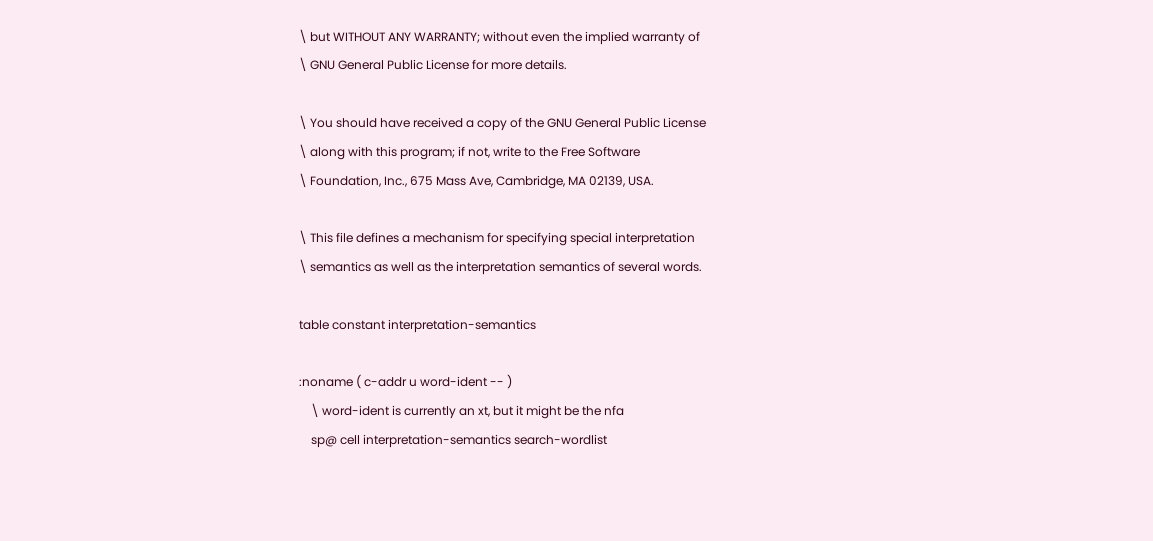\ but WITHOUT ANY WARRANTY; without even the implied warranty of
\ GNU General Public License for more details.

\ You should have received a copy of the GNU General Public License
\ along with this program; if not, write to the Free Software
\ Foundation, Inc., 675 Mass Ave, Cambridge, MA 02139, USA.

\ This file defines a mechanism for specifying special interpretation
\ semantics as well as the interpretation semantics of several words.

table constant interpretation-semantics

:noname ( c-addr u word-ident -- )
    \ word-ident is currently an xt, but it might be the nfa
    sp@ cell interpretation-semantics search-wordlist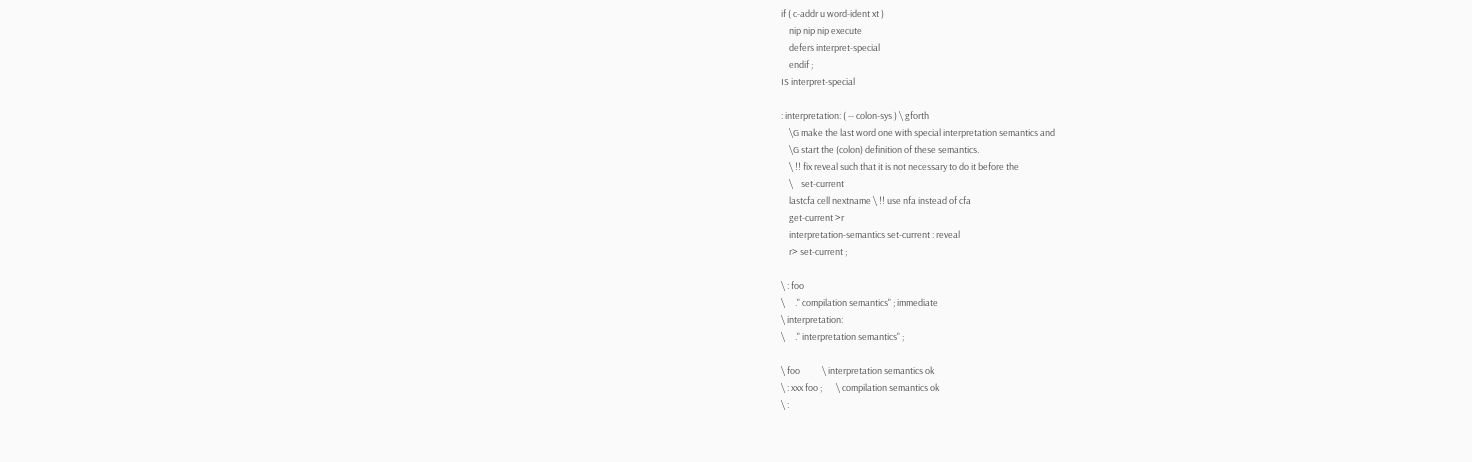if ( c-addr u word-ident xt )
    nip nip nip execute
    defers interpret-special
    endif ;
IS interpret-special

: interpretation: ( -- colon-sys ) \ gforth
    \G make the last word one with special interpretation semantics and
    \G start the (colon) definition of these semantics.
    \ !! fix reveal such that it is not necessary to do it before the
    \    set-current
    lastcfa cell nextname \ !! use nfa instead of cfa
    get-current >r
    interpretation-semantics set-current : reveal
    r> set-current ;

\ : foo
\     ." compilation semantics" ; immediate
\ interpretation:
\     ." interpretation semantics" ;

\ foo           \ interpretation semantics ok
\ : xxx foo ;       \ compilation semantics ok
\ :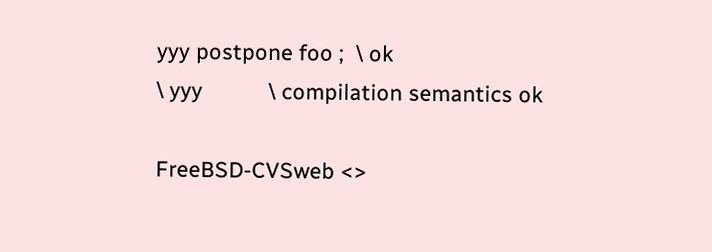yyy postpone foo ;  \ ok
\ yyy           \ compilation semantics ok

FreeBSD-CVSweb <>